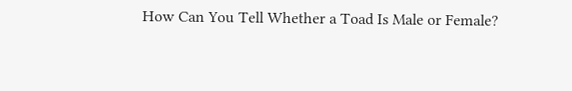How Can You Tell Whether a Toad Is Male or Female?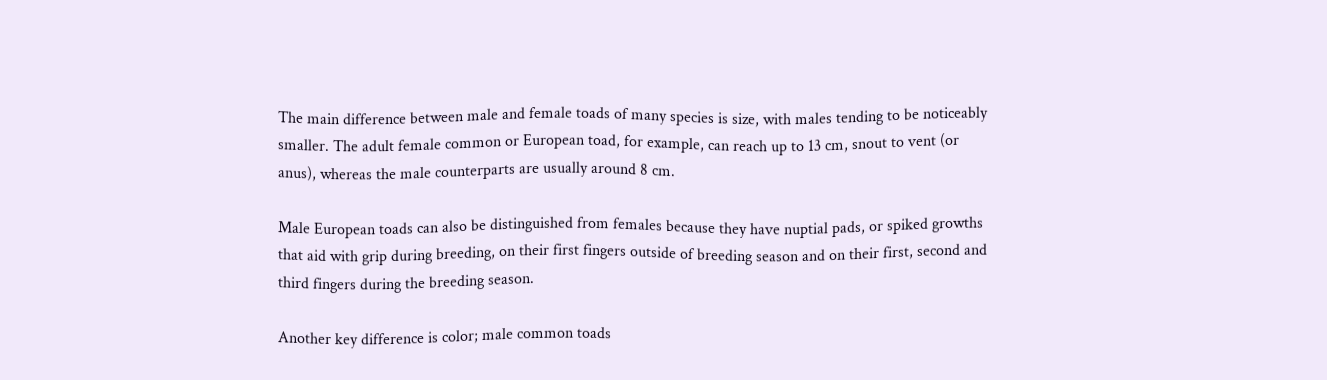The main difference between male and female toads of many species is size, with males tending to be noticeably smaller. The adult female common or European toad, for example, can reach up to 13 cm, snout to vent (or anus), whereas the male counterparts are usually around 8 cm.

Male European toads can also be distinguished from females because they have nuptial pads, or spiked growths that aid with grip during breeding, on their first fingers outside of breeding season and on their first, second and third fingers during the breeding season.

Another key difference is color; male common toads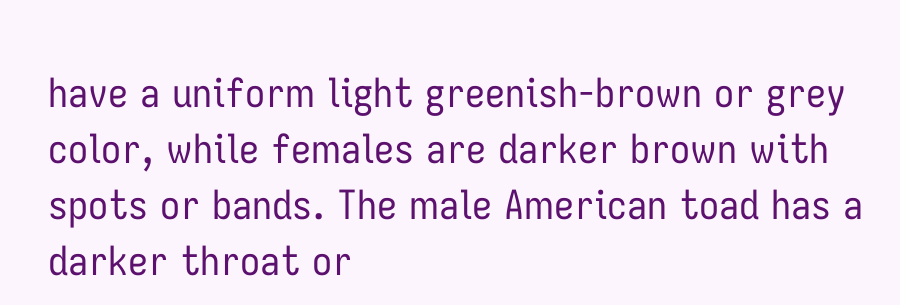have a uniform light greenish-brown or grey color, while females are darker brown with spots or bands. The male American toad has a darker throat or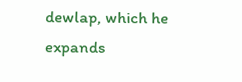dewlap, which he expands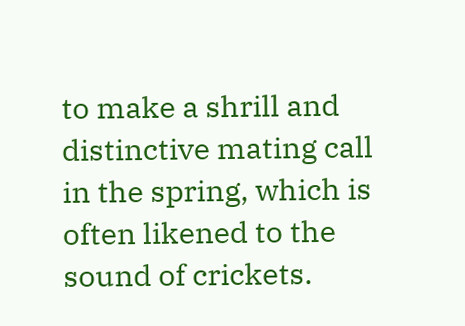to make a shrill and distinctive mating call in the spring, which is often likened to the sound of crickets.